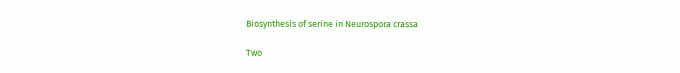Biosynthesis of serine in Neurospora crassa

Two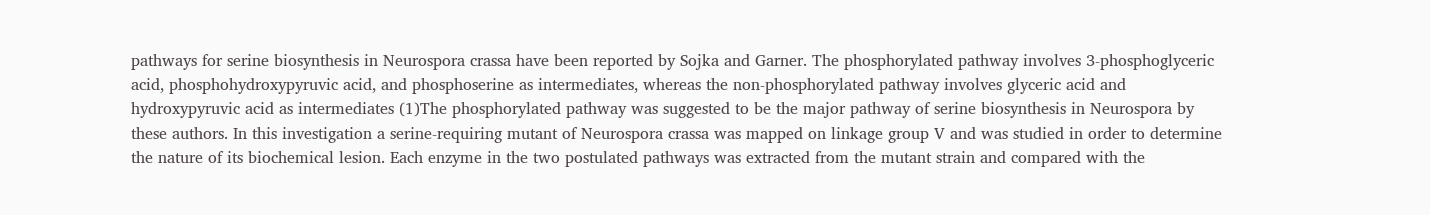pathways for serine biosynthesis in Neurospora crassa have been reported by Sojka and Garner. The phosphorylated pathway involves 3-phosphoglyceric acid, phosphohydroxypyruvic acid, and phosphoserine as intermediates, whereas the non-phosphorylated pathway involves glyceric acid and hydroxypyruvic acid as intermediates (1)The phosphorylated pathway was suggested to be the major pathway of serine biosynthesis in Neurospora by these authors. In this investigation a serine-requiring mutant of Neurospora crassa was mapped on linkage group V and was studied in order to determine the nature of its biochemical lesion. Each enzyme in the two postulated pathways was extracted from the mutant strain and compared with the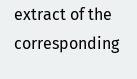extract of the corresponding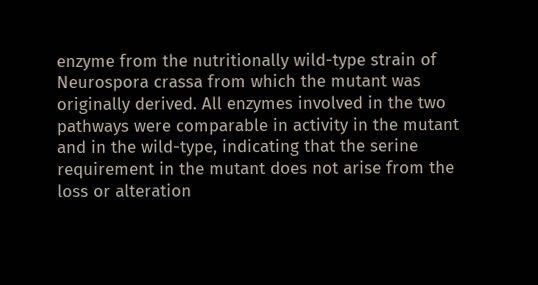enzyme from the nutritionally wild-type strain of Neurospora crassa from which the mutant was originally derived. All enzymes involved in the two pathways were comparable in activity in the mutant and in the wild-type, indicating that the serine requirement in the mutant does not arise from the loss or alteration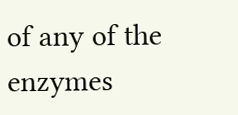of any of the enzymes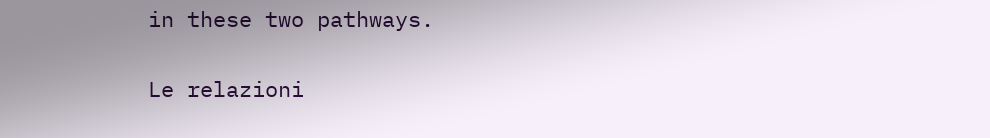in these two pathways.

Le relazioni